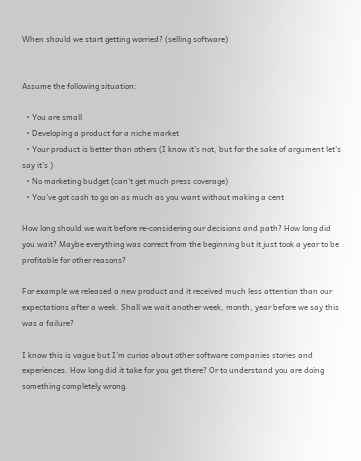When should we start getting worried? (selling software)


Assume the following situation:

  • You are small
  • Developing a product for a niche market
  • Your product is better than others (I know it's not, but for the sake of argument let's say it's )
  • No marketing budget (can't get much press coverage)
  • You've got cash to go on as much as you want without making a cent

How long should we wait before re-considering our decisions and path? How long did you wait? Maybe everything was correct from the beginning but it just took a year to be profitable for other reasons?

For example we released a new product and it received much less attention than our expectations after a week. Shall we wait another week, month, year before we say this was a failure?

I know this is vague but I'm curios about other software companies stories and experiences. How long did it take for you get there? Or to understand you are doing something completely wrong.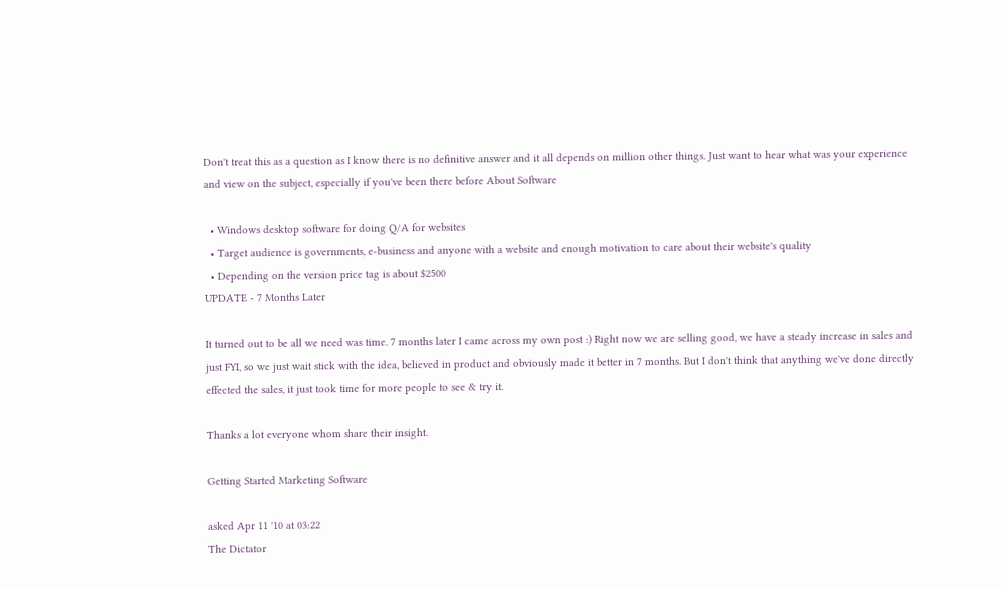Don't treat this as a question as I know there is no definitive answer and it all depends on million other things. Just want to hear what was your experience and view on the subject, especially if you've been there before About Software

  • Windows desktop software for doing Q/A for websites
  • Target audience is governments, e-business and anyone with a website and enough motivation to care about their website's quality
  • Depending on the version price tag is about $2500
UPDATE - 7 Months Later

It turned out to be all we need was time. 7 months later I came across my own post :) Right now we are selling good, we have a steady increase in sales and just FYI, so we just wait stick with the idea, believed in product and obviously made it better in 7 months. But I don't think that anything we've done directly effected the sales, it just took time for more people to see & try it.

Thanks a lot everyone whom share their insight.

Getting Started Marketing Software

asked Apr 11 '10 at 03:22
The Dictator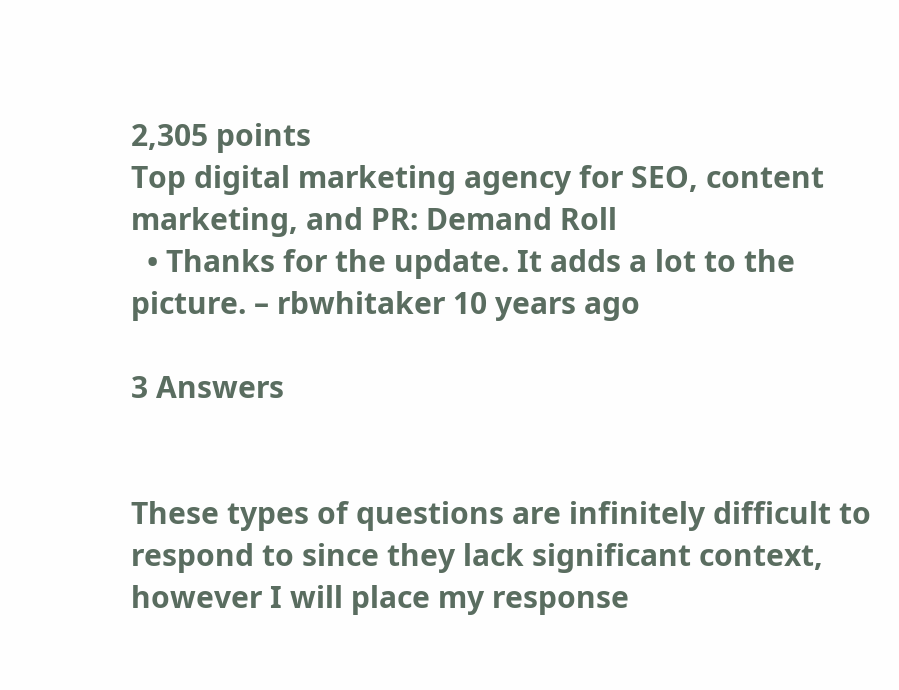2,305 points
Top digital marketing agency for SEO, content marketing, and PR: Demand Roll
  • Thanks for the update. It adds a lot to the picture. – rbwhitaker 10 years ago

3 Answers


These types of questions are infinitely difficult to respond to since they lack significant context, however I will place my response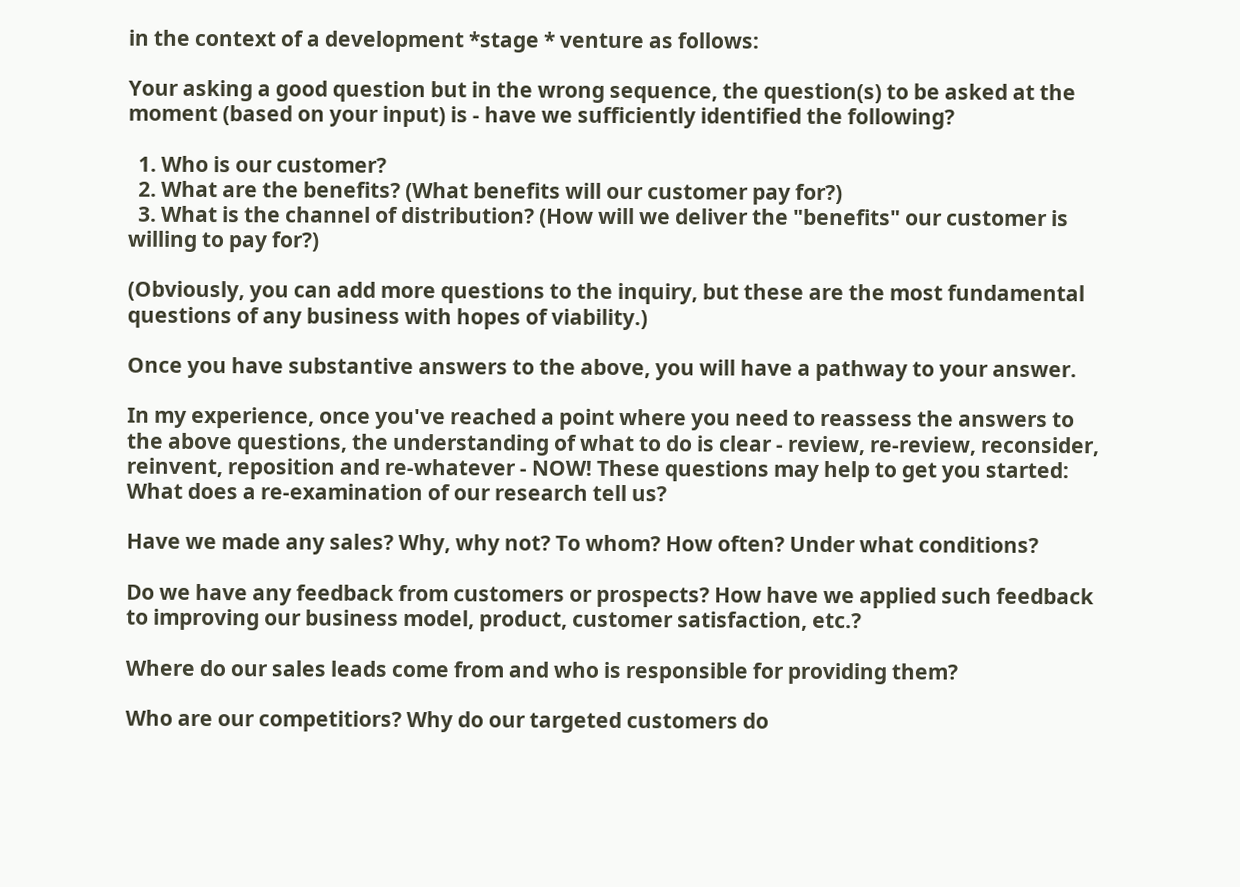in the context of a development *stage * venture as follows:

Your asking a good question but in the wrong sequence, the question(s) to be asked at the moment (based on your input) is - have we sufficiently identified the following?

  1. Who is our customer?
  2. What are the benefits? (What benefits will our customer pay for?)
  3. What is the channel of distribution? (How will we deliver the "benefits" our customer is willing to pay for?)

(Obviously, you can add more questions to the inquiry, but these are the most fundamental questions of any business with hopes of viability.)

Once you have substantive answers to the above, you will have a pathway to your answer.

In my experience, once you've reached a point where you need to reassess the answers to the above questions, the understanding of what to do is clear - review, re-review, reconsider, reinvent, reposition and re-whatever - NOW! These questions may help to get you started: What does a re-examination of our research tell us?

Have we made any sales? Why, why not? To whom? How often? Under what conditions?

Do we have any feedback from customers or prospects? How have we applied such feedback to improving our business model, product, customer satisfaction, etc.?

Where do our sales leads come from and who is responsible for providing them?

Who are our competitiors? Why do our targeted customers do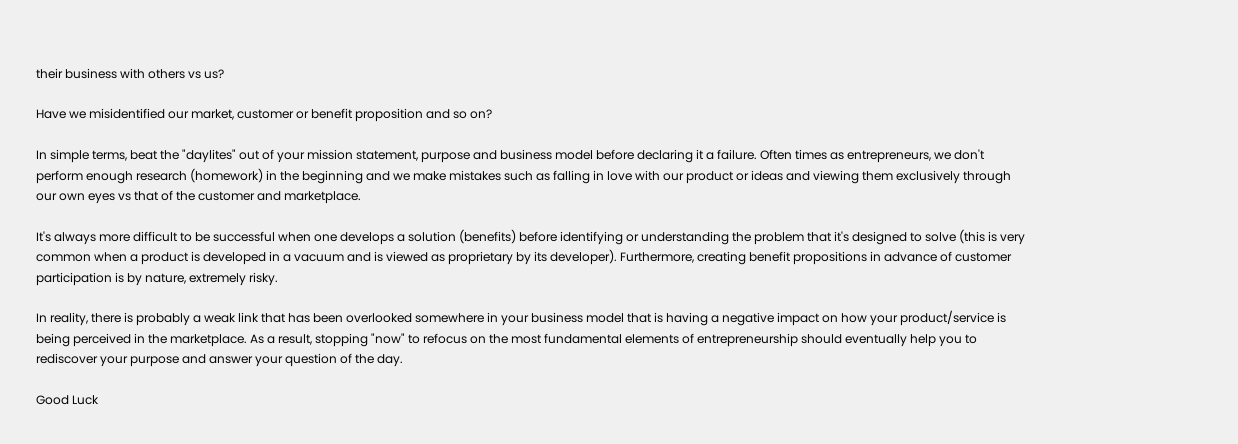their business with others vs us?

Have we misidentified our market, customer or benefit proposition and so on?

In simple terms, beat the "daylites" out of your mission statement, purpose and business model before declaring it a failure. Often times as entrepreneurs, we don't perform enough research (homework) in the beginning and we make mistakes such as falling in love with our product or ideas and viewing them exclusively through our own eyes vs that of the customer and marketplace.

It's always more difficult to be successful when one develops a solution (benefits) before identifying or understanding the problem that it's designed to solve (this is very common when a product is developed in a vacuum and is viewed as proprietary by its developer). Furthermore, creating benefit propositions in advance of customer participation is by nature, extremely risky.

In reality, there is probably a weak link that has been overlooked somewhere in your business model that is having a negative impact on how your product/service is being perceived in the marketplace. As a result, stopping "now" to refocus on the most fundamental elements of entrepreneurship should eventually help you to rediscover your purpose and answer your question of the day.

Good Luck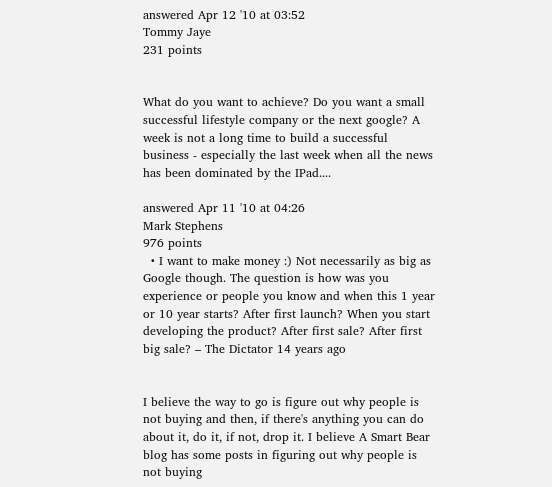answered Apr 12 '10 at 03:52
Tommy Jaye
231 points


What do you want to achieve? Do you want a small successful lifestyle company or the next google? A week is not a long time to build a successful business - especially the last week when all the news has been dominated by the IPad....

answered Apr 11 '10 at 04:26
Mark Stephens
976 points
  • I want to make money :) Not necessarily as big as Google though. The question is how was you experience or people you know and when this 1 year or 10 year starts? After first launch? When you start developing the product? After first sale? After first big sale? – The Dictator 14 years ago


I believe the way to go is figure out why people is not buying and then, if there's anything you can do about it, do it, if not, drop it. I believe A Smart Bear blog has some posts in figuring out why people is not buying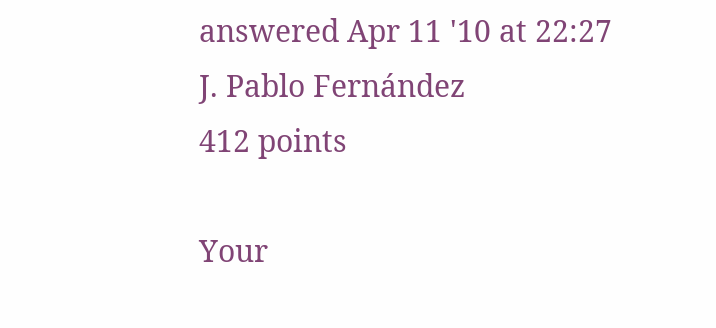answered Apr 11 '10 at 22:27
J. Pablo Fernández
412 points

Your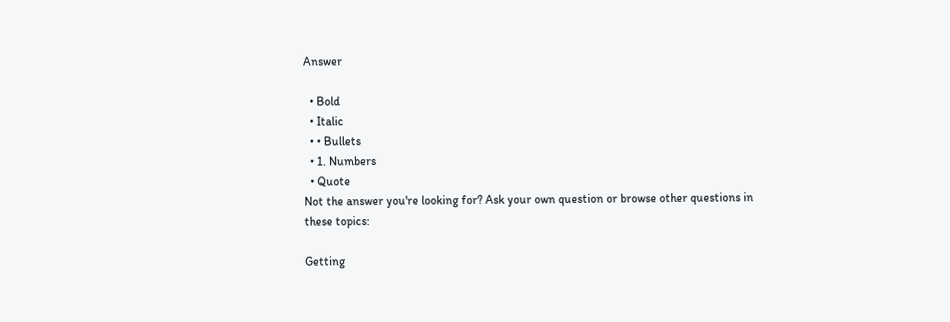Answer

  • Bold
  • Italic
  • • Bullets
  • 1. Numbers
  • Quote
Not the answer you're looking for? Ask your own question or browse other questions in these topics:

Getting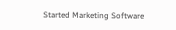Started Marketing Software